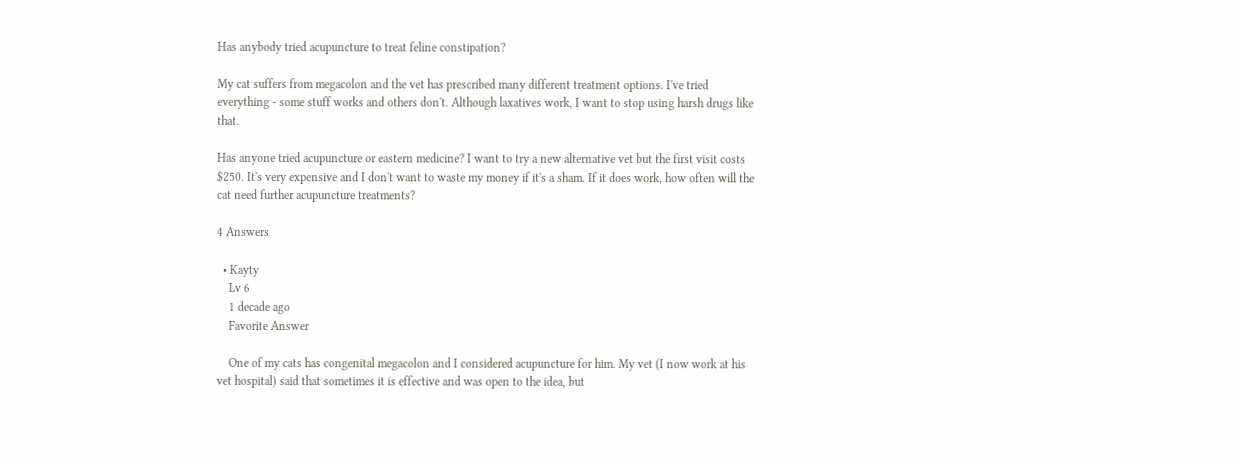Has anybody tried acupuncture to treat feline constipation?

My cat suffers from megacolon and the vet has prescribed many different treatment options. I've tried everything - some stuff works and others don't. Although laxatives work, I want to stop using harsh drugs like that.

Has anyone tried acupuncture or eastern medicine? I want to try a new alternative vet but the first visit costs $250. It's very expensive and I don't want to waste my money if it's a sham. If it does work, how often will the cat need further acupuncture treatments?

4 Answers

  • Kayty
    Lv 6
    1 decade ago
    Favorite Answer

    One of my cats has congenital megacolon and I considered acupuncture for him. My vet (I now work at his vet hospital) said that sometimes it is effective and was open to the idea, but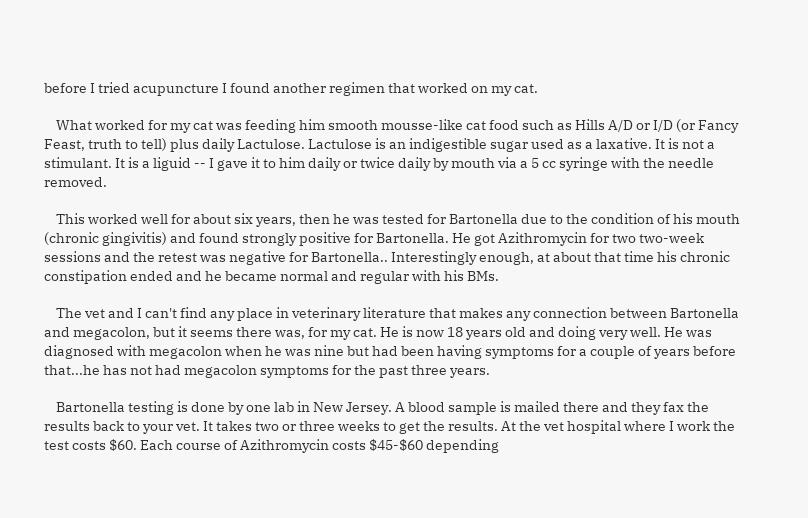before I tried acupuncture I found another regimen that worked on my cat.

    What worked for my cat was feeding him smooth mousse-like cat food such as Hills A/D or I/D (or Fancy Feast, truth to tell) plus daily Lactulose. Lactulose is an indigestible sugar used as a laxative. It is not a stimulant. It is a liguid -- I gave it to him daily or twice daily by mouth via a 5 cc syringe with the needle removed.

    This worked well for about six years, then he was tested for Bartonella due to the condition of his mouth (chronic gingivitis) and found strongly positive for Bartonella. He got Azithromycin for two two-week sessions and the retest was negative for Bartonella.. Interestingly enough, at about that time his chronic constipation ended and he became normal and regular with his BMs.

    The vet and I can't find any place in veterinary literature that makes any connection between Bartonella and megacolon, but it seems there was, for my cat. He is now 18 years old and doing very well. He was diagnosed with megacolon when he was nine but had been having symptoms for a couple of years before that...he has not had megacolon symptoms for the past three years.

    Bartonella testing is done by one lab in New Jersey. A blood sample is mailed there and they fax the results back to your vet. It takes two or three weeks to get the results. At the vet hospital where I work the test costs $60. Each course of Azithromycin costs $45-$60 depending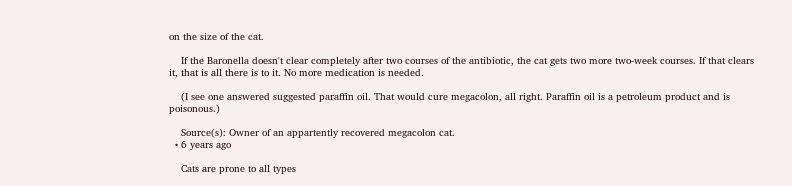on the size of the cat.

    If the Baronella doesn't clear completely after two courses of the antibiotic, the cat gets two more two-week courses. If that clears it, that is all there is to it. No more medication is needed.

    (I see one answered suggested paraffin oil. That would cure megacolon, all right. Paraffin oil is a petroleum product and is poisonous.)

    Source(s): Owner of an appartently recovered megacolon cat.
  • 6 years ago

    Cats are prone to all types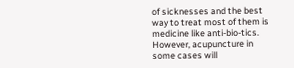of sicknesses and the best way to treat most of them is medicine like anti-bio-tics. However, acupuncture in some cases will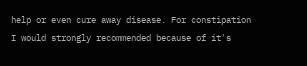help or even cure away disease. For constipation I would strongly recommended because of it's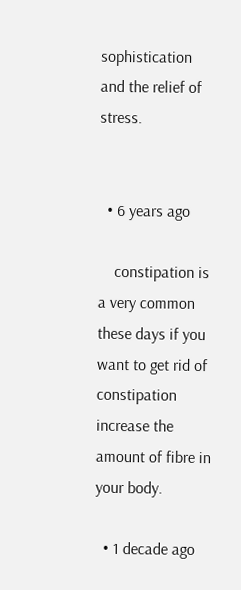sophistication and the relief of stress.


  • 6 years ago

    constipation is a very common these days if you want to get rid of constipation increase the amount of fibre in your body.

  • 1 decade ago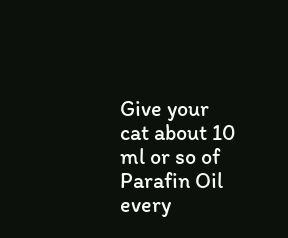Give your cat about 10 ml or so of Parafin Oil every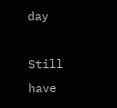day

Still have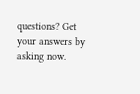questions? Get your answers by asking now.